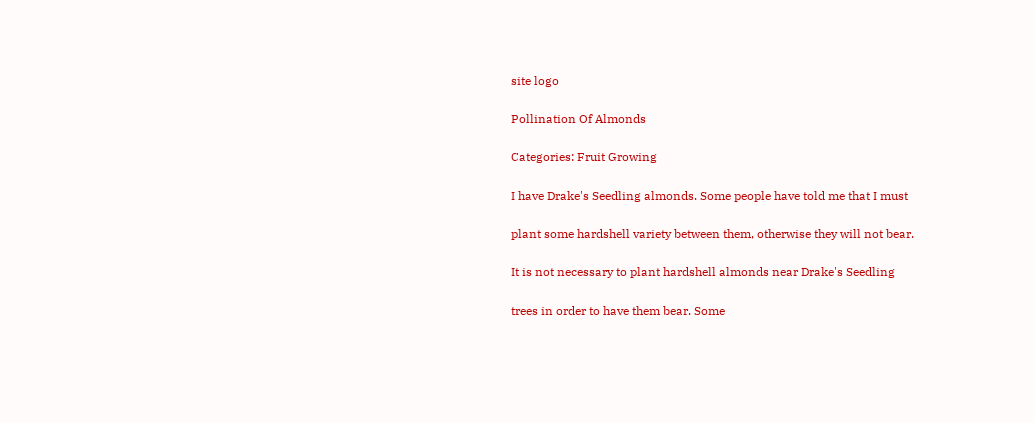site logo

Pollination Of Almonds

Categories: Fruit Growing

I have Drake's Seedling almonds. Some people have told me that I must

plant some hardshell variety between them, otherwise they will not bear.

It is not necessary to plant hardshell almonds near Drake's Seedling

trees in order to have them bear. Some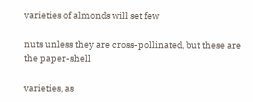varieties of almonds will set few

nuts unless they are cross-pollinated, but these are the paper-shell

varieties, as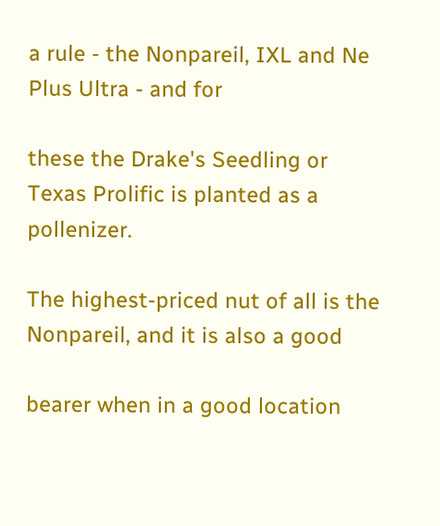a rule - the Nonpareil, IXL and Ne Plus Ultra - and for

these the Drake's Seedling or Texas Prolific is planted as a pollenizer.

The highest-priced nut of all is the Nonpareil, and it is also a good

bearer when in a good location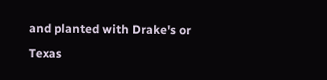and planted with Drake's or Texas